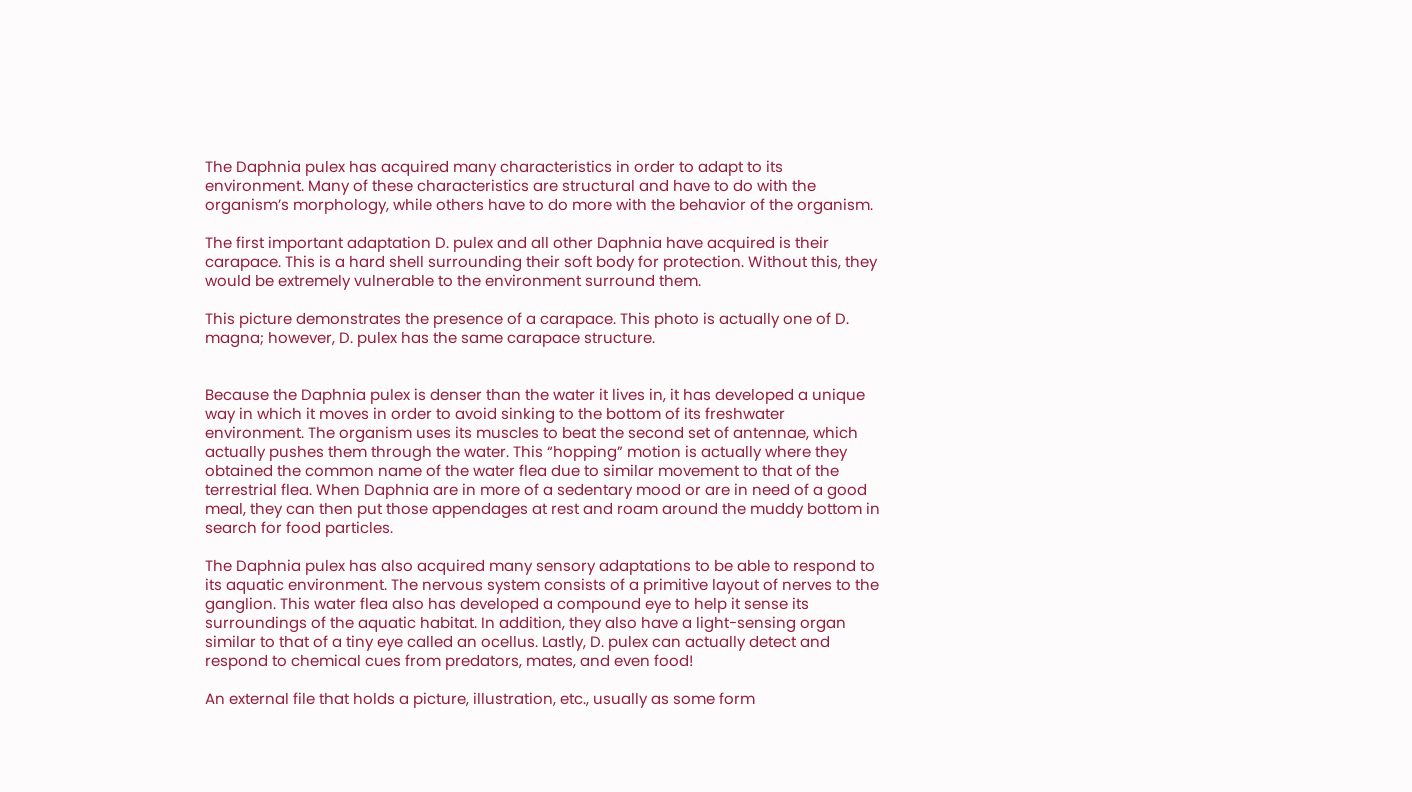The Daphnia pulex has acquired many characteristics in order to adapt to its environment. Many of these characteristics are structural and have to do with the organism’s morphology, while others have to do more with the behavior of the organism.

The first important adaptation D. pulex and all other Daphnia have acquired is their carapace. This is a hard shell surrounding their soft body for protection. Without this, they would be extremely vulnerable to the environment surround them.

This picture demonstrates the presence of a carapace. This photo is actually one of D. magna; however, D. pulex has the same carapace structure.


Because the Daphnia pulex is denser than the water it lives in, it has developed a unique way in which it moves in order to avoid sinking to the bottom of its freshwater environment. The organism uses its muscles to beat the second set of antennae, which actually pushes them through the water. This “hopping” motion is actually where they obtained the common name of the water flea due to similar movement to that of the terrestrial flea. When Daphnia are in more of a sedentary mood or are in need of a good meal, they can then put those appendages at rest and roam around the muddy bottom in search for food particles.

The Daphnia pulex has also acquired many sensory adaptations to be able to respond to its aquatic environment. The nervous system consists of a primitive layout of nerves to the ganglion. This water flea also has developed a compound eye to help it sense its surroundings of the aquatic habitat. In addition, they also have a light-sensing organ                              similar to that of a tiny eye called an ocellus. Lastly, D. pulex can actually detect and respond to chemical cues from predators, mates, and even food!

An external file that holds a picture, illustration, etc., usually as some form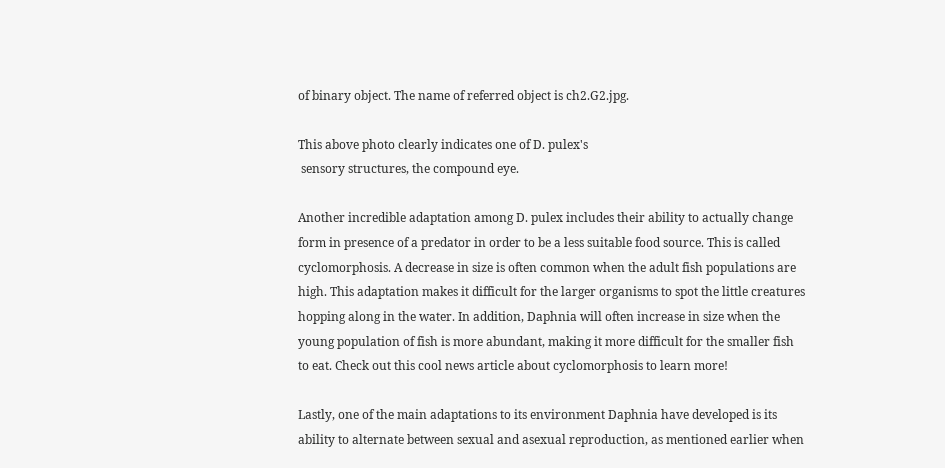of binary object. The name of referred object is ch2.G2.jpg.

This above photo clearly indicates one of D. pulex's
 sensory structures, the compound eye.

Another incredible adaptation among D. pulex includes their ability to actually change form in presence of a predator in order to be a less suitable food source. This is called cyclomorphosis. A decrease in size is often common when the adult fish populations are high. This adaptation makes it difficult for the larger organisms to spot the little creatures hopping along in the water. In addition, Daphnia will often increase in size when the young population of fish is more abundant, making it more difficult for the smaller fish to eat. Check out this cool news article about cyclomorphosis to learn more!

Lastly, one of the main adaptations to its environment Daphnia have developed is its ability to alternate between sexual and asexual reproduction, as mentioned earlier when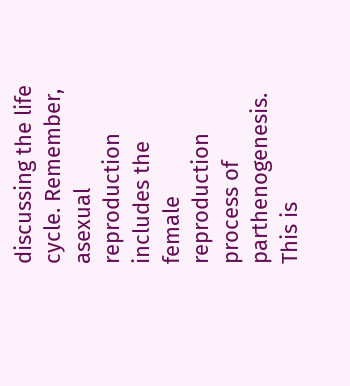discussing the life cycle. Remember, asexual reproduction includes the female reproduction process of parthenogenesis. This is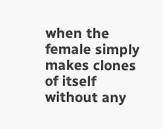when the female simply makes clones of itself without any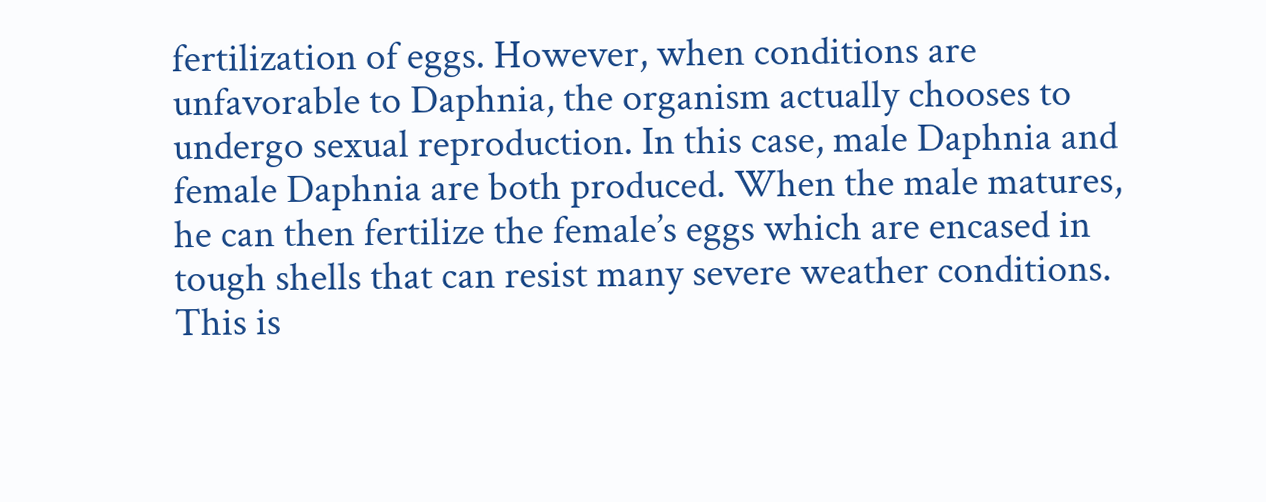fertilization of eggs. However, when conditions are unfavorable to Daphnia, the organism actually chooses to undergo sexual reproduction. In this case, male Daphnia and female Daphnia are both produced. When the male matures, he can then fertilize the female’s eggs which are encased in tough shells that can resist many severe weather conditions. This is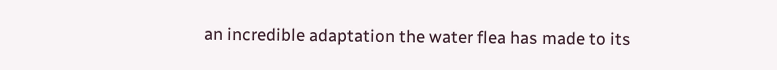an incredible adaptation the water flea has made to its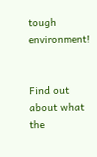tough environment!


Find out about what the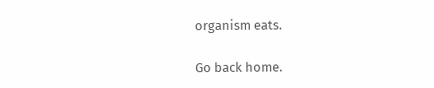organism eats.

Go back home.